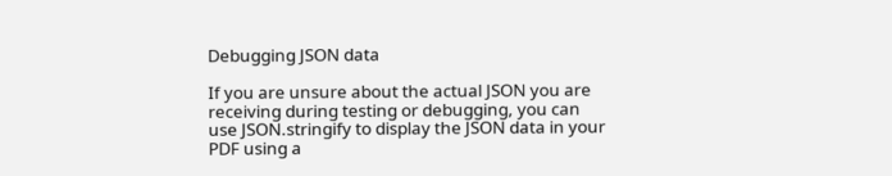Debugging JSON data

If you are unsure about the actual JSON you are receiving during testing or debugging, you can use JSON.stringify to display the JSON data in your PDF using a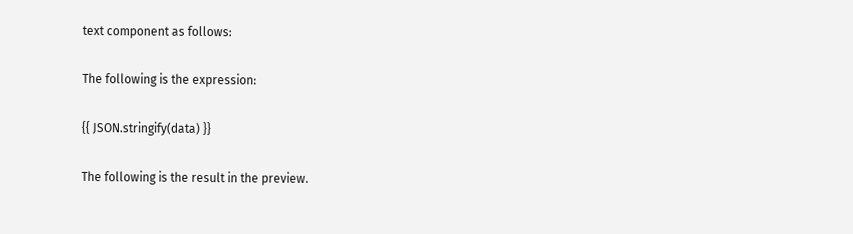text component as follows:

The following is the expression:

{{ JSON.stringify(data) }}

The following is the result in the preview.